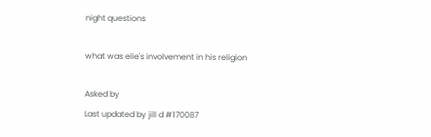night questions

what was elie's involvement in his religion

Asked by
Last updated by jill d #170087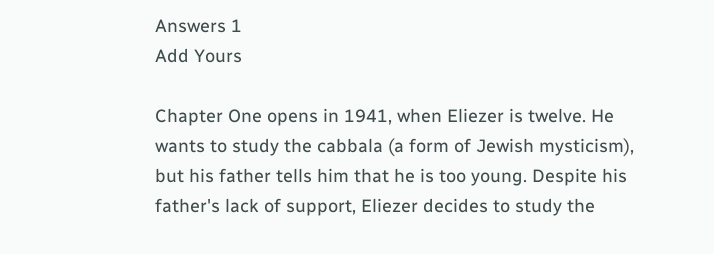Answers 1
Add Yours

Chapter One opens in 1941, when Eliezer is twelve. He wants to study the cabbala (a form of Jewish mysticism), but his father tells him that he is too young. Despite his father's lack of support, Eliezer decides to study the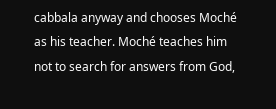cabbala anyway and chooses Moché as his teacher. Moché teaches him not to search for answers from God,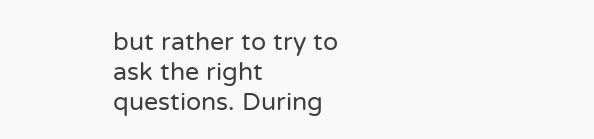but rather to try to ask the right questions. During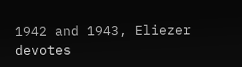1942 and 1943, Eliezer devotes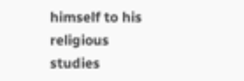himself to his religious studies